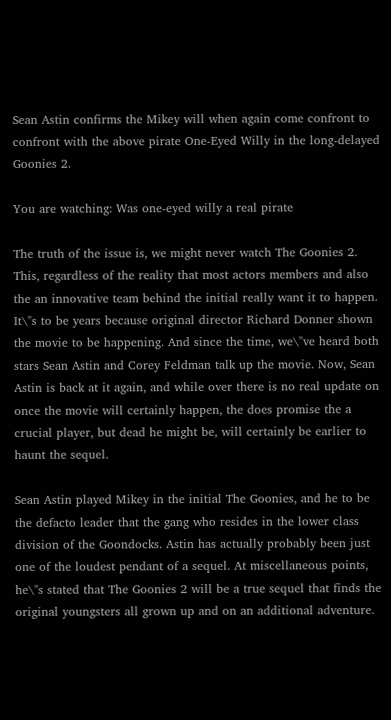Sean Astin confirms the Mikey will when again come confront to confront with the above pirate One-Eyed Willy in the long-delayed Goonies 2.

You are watching: Was one-eyed willy a real pirate

The truth of the issue is, we might never watch The Goonies 2. This, regardless of the reality that most actors members and also the an innovative team behind the initial really want it to happen. It\"s to be years because original director Richard Donner shown the movie to be happening. And since the time, we\"ve heard both stars Sean Astin and Corey Feldman talk up the movie. Now, Sean Astin is back at it again, and while over there is no real update on once the movie will certainly happen, the does promise the a crucial player, but dead he might be, will certainly be earlier to haunt the sequel.

Sean Astin played Mikey in the initial The Goonies, and he to be the defacto leader that the gang who resides in the lower class division of the Goondocks. Astin has actually probably been just one of the loudest pendant of a sequel. At miscellaneous points, he\"s stated that The Goonies 2 will be a true sequel that finds the original youngsters all grown up and on an additional adventure.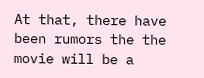At that, there have been rumors the the movie will be a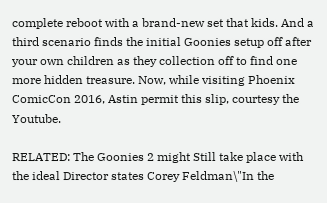complete reboot with a brand-new set that kids. And a third scenario finds the initial Goonies setup off after your own children as they collection off to find one more hidden treasure. Now, while visiting Phoenix ComicCon 2016, Astin permit this slip, courtesy the Youtube.

RELATED: The Goonies 2 might Still take place with the ideal Director states Corey Feldman\"In the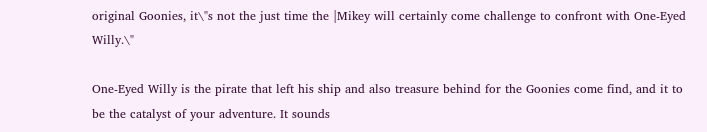original Goonies, it\"s not the just time the |Mikey will certainly come challenge to confront with One-Eyed Willy.\"

One-Eyed Willy is the pirate that left his ship and also treasure behind for the Goonies come find, and it to be the catalyst of your adventure. It sounds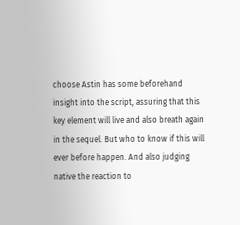choose Astin has some beforehand insight into the script, assuring that this key element will live and also breath again in the sequel. But who to know if this will ever before happen. And also judging native the reaction to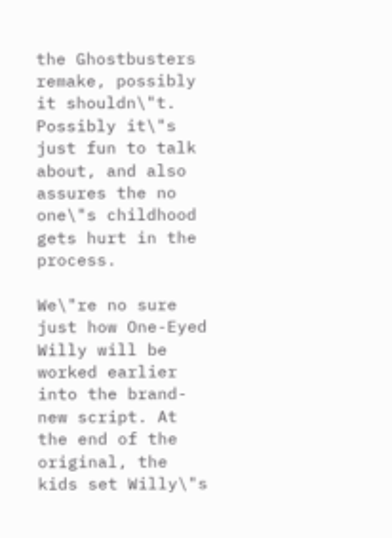the Ghostbusters remake, possibly it shouldn\"t. Possibly it\"s just fun to talk about, and also assures the no one\"s childhood gets hurt in the process.

We\"re no sure just how One-Eyed Willy will be worked earlier into the brand-new script. At the end of the original, the kids set Willy\"s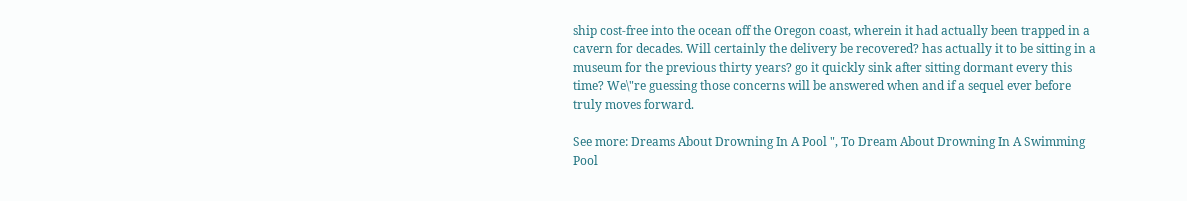ship cost-free into the ocean off the Oregon coast, wherein it had actually been trapped in a cavern for decades. Will certainly the delivery be recovered? has actually it to be sitting in a museum for the previous thirty years? go it quickly sink after sitting dormant every this time? We\"re guessing those concerns will be answered when and if a sequel ever before truly moves forward.

See more: Dreams About Drowning In A Pool ", To Dream About Drowning In A Swimming Pool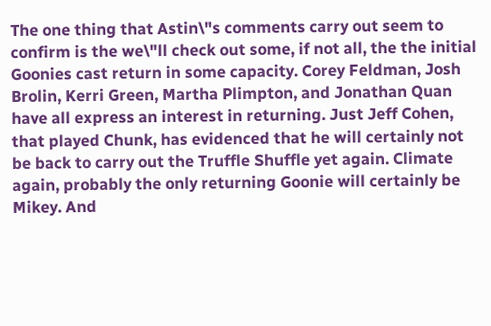The one thing that Astin\"s comments carry out seem to confirm is the we\"ll check out some, if not all, the the initial Goonies cast return in some capacity. Corey Feldman, Josh Brolin, Kerri Green, Martha Plimpton, and Jonathan Quan have all express an interest in returning. Just Jeff Cohen, that played Chunk, has evidenced that he will certainly not be back to carry out the Truffle Shuffle yet again. Climate again, probably the only returning Goonie will certainly be Mikey. And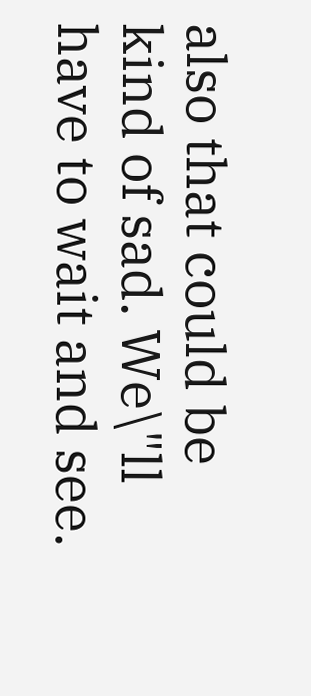also that could be kind of sad. We\"ll have to wait and see.